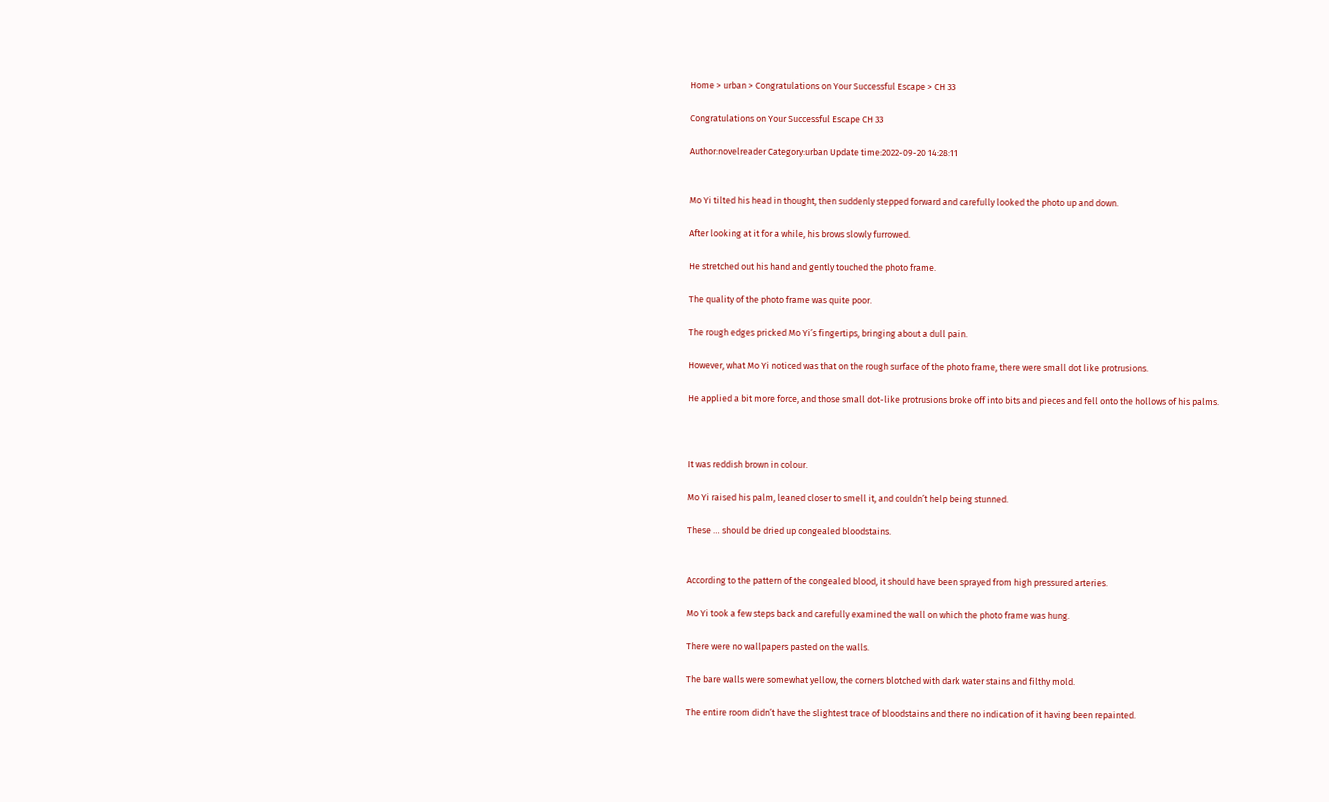Home > urban > Congratulations on Your Successful Escape > CH 33

Congratulations on Your Successful Escape CH 33

Author:novelreader Category:urban Update time:2022-09-20 14:28:11


Mo Yi tilted his head in thought, then suddenly stepped forward and carefully looked the photo up and down.

After looking at it for a while, his brows slowly furrowed.

He stretched out his hand and gently touched the photo frame.

The quality of the photo frame was quite poor.

The rough edges pricked Mo Yi’s fingertips, bringing about a dull pain.

However, what Mo Yi noticed was that on the rough surface of the photo frame, there were small dot like protrusions.

He applied a bit more force, and those small dot-like protrusions broke off into bits and pieces and fell onto the hollows of his palms.



It was reddish brown in colour.

Mo Yi raised his palm, leaned closer to smell it, and couldn’t help being stunned.

These … should be dried up congealed bloodstains.


According to the pattern of the congealed blood, it should have been sprayed from high pressured arteries.

Mo Yi took a few steps back and carefully examined the wall on which the photo frame was hung.

There were no wallpapers pasted on the walls.

The bare walls were somewhat yellow, the corners blotched with dark water stains and filthy mold.

The entire room didn’t have the slightest trace of bloodstains and there no indication of it having been repainted.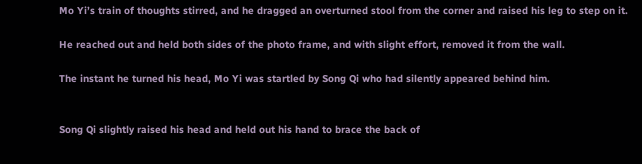Mo Yi’s train of thoughts stirred, and he dragged an overturned stool from the corner and raised his leg to step on it.

He reached out and held both sides of the photo frame, and with slight effort, removed it from the wall.

The instant he turned his head, Mo Yi was startled by Song Qi who had silently appeared behind him.


Song Qi slightly raised his head and held out his hand to brace the back of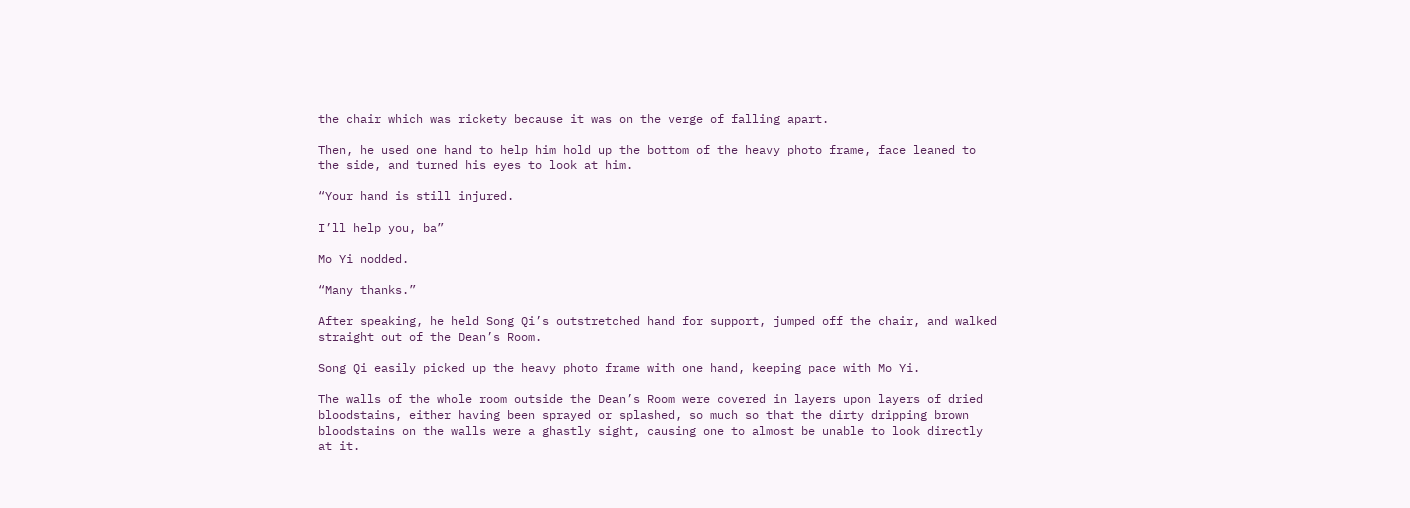the chair which was rickety because it was on the verge of falling apart.

Then, he used one hand to help him hold up the bottom of the heavy photo frame, face leaned to the side, and turned his eyes to look at him.

“Your hand is still injured.

I’ll help you, ba”

Mo Yi nodded.

“Many thanks.”

After speaking, he held Song Qi’s outstretched hand for support, jumped off the chair, and walked straight out of the Dean’s Room.

Song Qi easily picked up the heavy photo frame with one hand, keeping pace with Mo Yi.

The walls of the whole room outside the Dean’s Room were covered in layers upon layers of dried bloodstains, either having been sprayed or splashed, so much so that the dirty dripping brown bloodstains on the walls were a ghastly sight, causing one to almost be unable to look directly at it.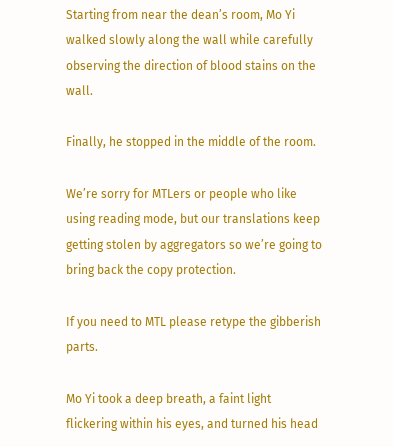Starting from near the dean’s room, Mo Yi walked slowly along the wall while carefully observing the direction of blood stains on the wall.

Finally, he stopped in the middle of the room.

We’re sorry for MTLers or people who like using reading mode, but our translations keep getting stolen by aggregators so we’re going to bring back the copy protection.

If you need to MTL please retype the gibberish parts.

Mo Yi took a deep breath, a faint light flickering within his eyes, and turned his head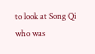to look at Song Qi who was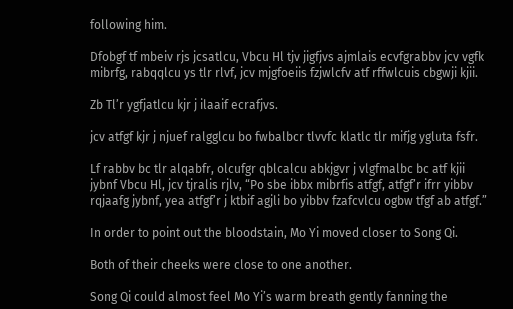following him.

Dfobgf tf mbeiv rjs jcsatlcu, Vbcu Hl tjv jigfjvs ajmlais ecvfgrabbv jcv vgfk mibrfg, rabqqlcu ys tlr rlvf, jcv mjgfoeiis fzjwlcfv atf rffwlcuis cbgwji kjii.

Zb Tl’r ygfjatlcu kjr j ilaaif ecrafjvs.

jcv atfgf kjr j njuef ralgglcu bo fwbalbcr tlvvfc klatlc tlr mifjg ygluta fsfr.

Lf rabbv bc tlr alqabfr, olcufgr qblcalcu abkjgvr j vlgfmalbc bc atf kjii jybnf Vbcu Hl, jcv tjralis rjlv, “Po sbe ibbx mibrfis atfgf, atfgf’r ifrr yibbv rqjaafg jybnf, yea atfgf’r j ktbif agjli bo yibbv fzafcvlcu ogbw tfgf ab atfgf.”

In order to point out the bloodstain, Mo Yi moved closer to Song Qi.

Both of their cheeks were close to one another.

Song Qi could almost feel Mo Yi’s warm breath gently fanning the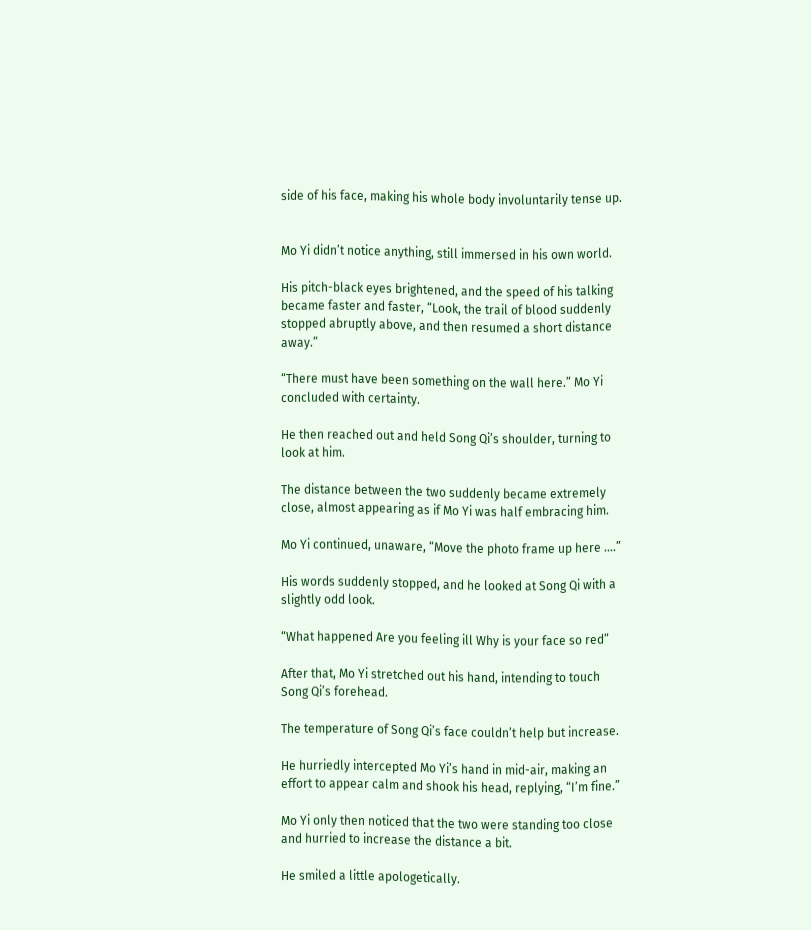side of his face, making his whole body involuntarily tense up.


Mo Yi didn’t notice anything, still immersed in his own world.

His pitch-black eyes brightened, and the speed of his talking became faster and faster, “Look, the trail of blood suddenly stopped abruptly above, and then resumed a short distance away.”

“There must have been something on the wall here.” Mo Yi concluded with certainty.

He then reached out and held Song Qi’s shoulder, turning to look at him.

The distance between the two suddenly became extremely close, almost appearing as if Mo Yi was half embracing him.

Mo Yi continued, unaware, “Move the photo frame up here ….”

His words suddenly stopped, and he looked at Song Qi with a slightly odd look.

“What happened Are you feeling ill Why is your face so red”

After that, Mo Yi stretched out his hand, intending to touch Song Qi’s forehead.

The temperature of Song Qi’s face couldn’t help but increase.

He hurriedly intercepted Mo Yi’s hand in mid-air, making an effort to appear calm and shook his head, replying, “I’m fine.”

Mo Yi only then noticed that the two were standing too close and hurried to increase the distance a bit.

He smiled a little apologetically.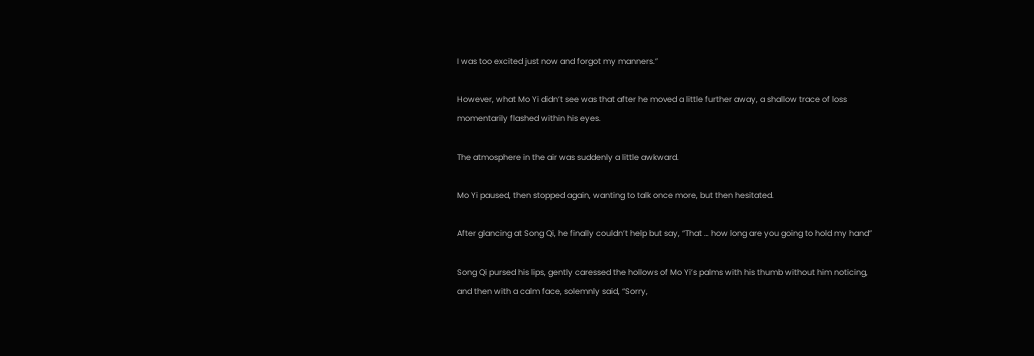I was too excited just now and forgot my manners.”

However, what Mo Yi didn’t see was that after he moved a little further away, a shallow trace of loss momentarily flashed within his eyes.

The atmosphere in the air was suddenly a little awkward.

Mo Yi paused, then stopped again, wanting to talk once more, but then hesitated.

After glancing at Song Qi, he finally couldn’t help but say, “That … how long are you going to hold my hand”

Song Qi pursed his lips, gently caressed the hollows of Mo Yi’s palms with his thumb without him noticing, and then with a calm face, solemnly said, “Sorry,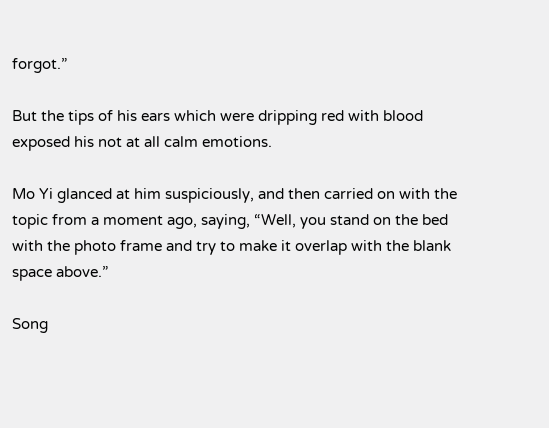forgot.”

But the tips of his ears which were dripping red with blood exposed his not at all calm emotions.

Mo Yi glanced at him suspiciously, and then carried on with the topic from a moment ago, saying, “Well, you stand on the bed with the photo frame and try to make it overlap with the blank space above.”

Song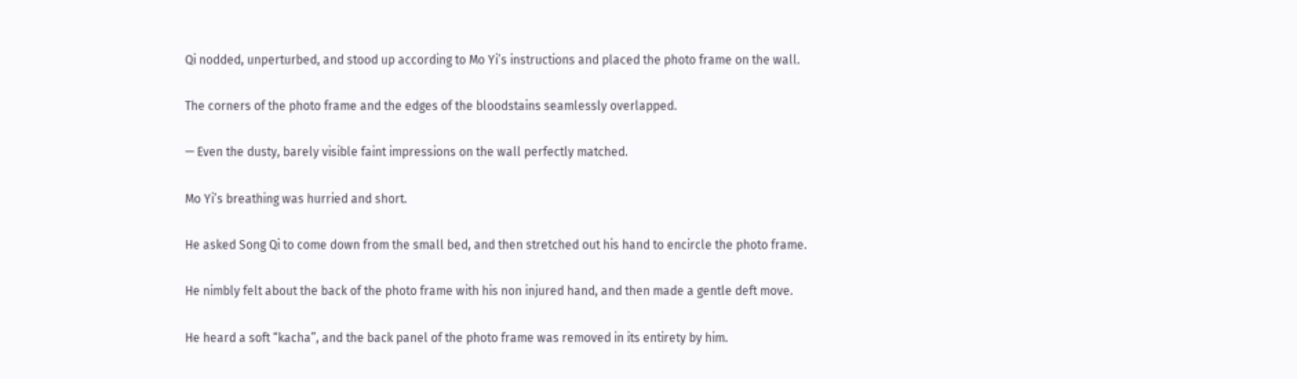Qi nodded, unperturbed, and stood up according to Mo Yi’s instructions and placed the photo frame on the wall.

The corners of the photo frame and the edges of the bloodstains seamlessly overlapped.

— Even the dusty, barely visible faint impressions on the wall perfectly matched.

Mo Yi’s breathing was hurried and short.

He asked Song Qi to come down from the small bed, and then stretched out his hand to encircle the photo frame.

He nimbly felt about the back of the photo frame with his non injured hand, and then made a gentle deft move.

He heard a soft “kacha”, and the back panel of the photo frame was removed in its entirety by him.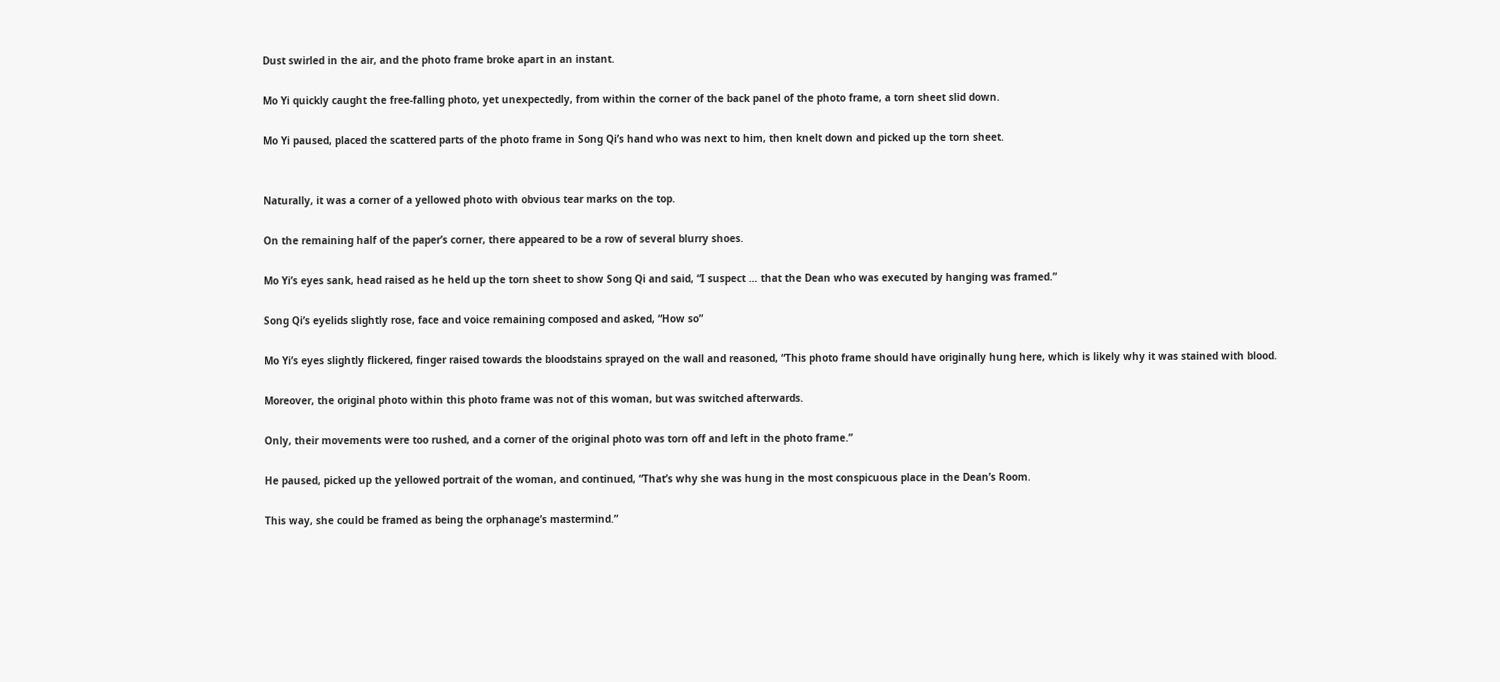Dust swirled in the air, and the photo frame broke apart in an instant.

Mo Yi quickly caught the free-falling photo, yet unexpectedly, from within the corner of the back panel of the photo frame, a torn sheet slid down.

Mo Yi paused, placed the scattered parts of the photo frame in Song Qi’s hand who was next to him, then knelt down and picked up the torn sheet.


Naturally, it was a corner of a yellowed photo with obvious tear marks on the top.

On the remaining half of the paper’s corner, there appeared to be a row of several blurry shoes.

Mo Yi’s eyes sank, head raised as he held up the torn sheet to show Song Qi and said, “I suspect … that the Dean who was executed by hanging was framed.”

Song Qi’s eyelids slightly rose, face and voice remaining composed and asked, “How so”

Mo Yi’s eyes slightly flickered, finger raised towards the bloodstains sprayed on the wall and reasoned, “This photo frame should have originally hung here, which is likely why it was stained with blood.

Moreover, the original photo within this photo frame was not of this woman, but was switched afterwards.

Only, their movements were too rushed, and a corner of the original photo was torn off and left in the photo frame.”

He paused, picked up the yellowed portrait of the woman, and continued, “That’s why she was hung in the most conspicuous place in the Dean’s Room.

This way, she could be framed as being the orphanage’s mastermind.”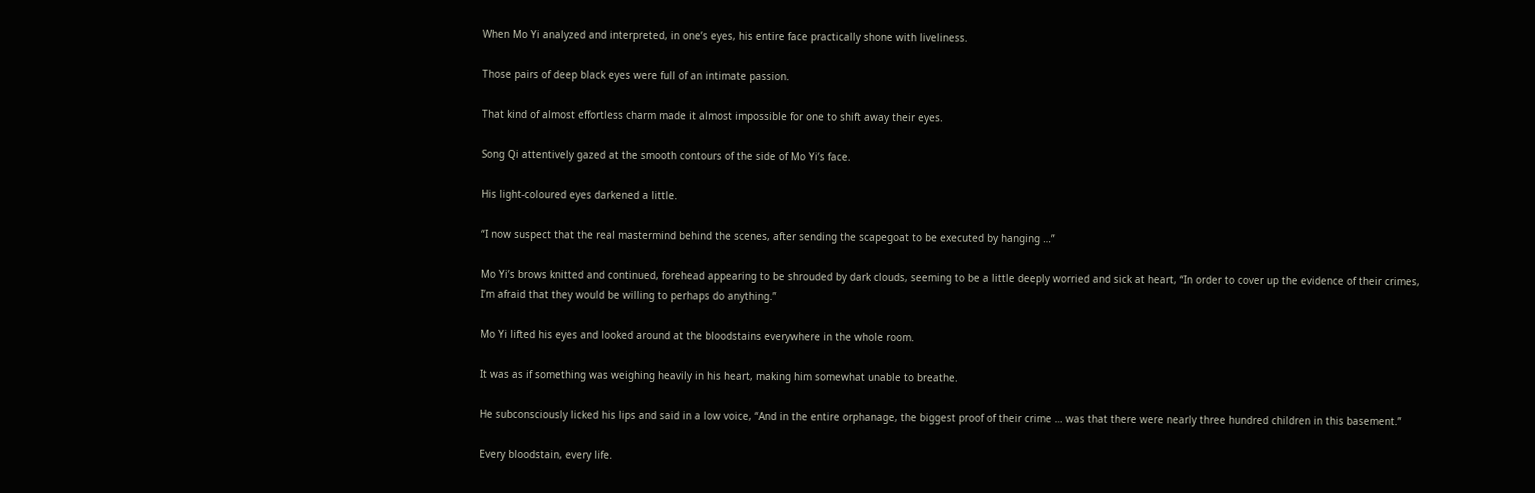When Mo Yi analyzed and interpreted, in one’s eyes, his entire face practically shone with liveliness.

Those pairs of deep black eyes were full of an intimate passion.

That kind of almost effortless charm made it almost impossible for one to shift away their eyes.

Song Qi attentively gazed at the smooth contours of the side of Mo Yi’s face.

His light-coloured eyes darkened a little.

“I now suspect that the real mastermind behind the scenes, after sending the scapegoat to be executed by hanging …”

Mo Yi’s brows knitted and continued, forehead appearing to be shrouded by dark clouds, seeming to be a little deeply worried and sick at heart, “In order to cover up the evidence of their crimes, I’m afraid that they would be willing to perhaps do anything.”

Mo Yi lifted his eyes and looked around at the bloodstains everywhere in the whole room.

It was as if something was weighing heavily in his heart, making him somewhat unable to breathe.

He subconsciously licked his lips and said in a low voice, “And in the entire orphanage, the biggest proof of their crime … was that there were nearly three hundred children in this basement.”

Every bloodstain, every life.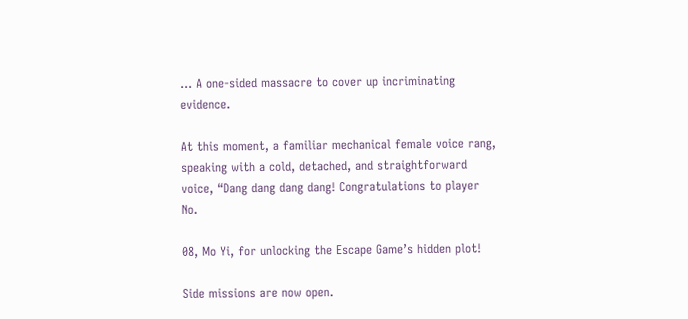… A one-sided massacre to cover up incriminating evidence.

At this moment, a familiar mechanical female voice rang, speaking with a cold, detached, and straightforward voice, “Dang dang dang dang! Congratulations to player No.

08, Mo Yi, for unlocking the Escape Game’s hidden plot!

Side missions are now open.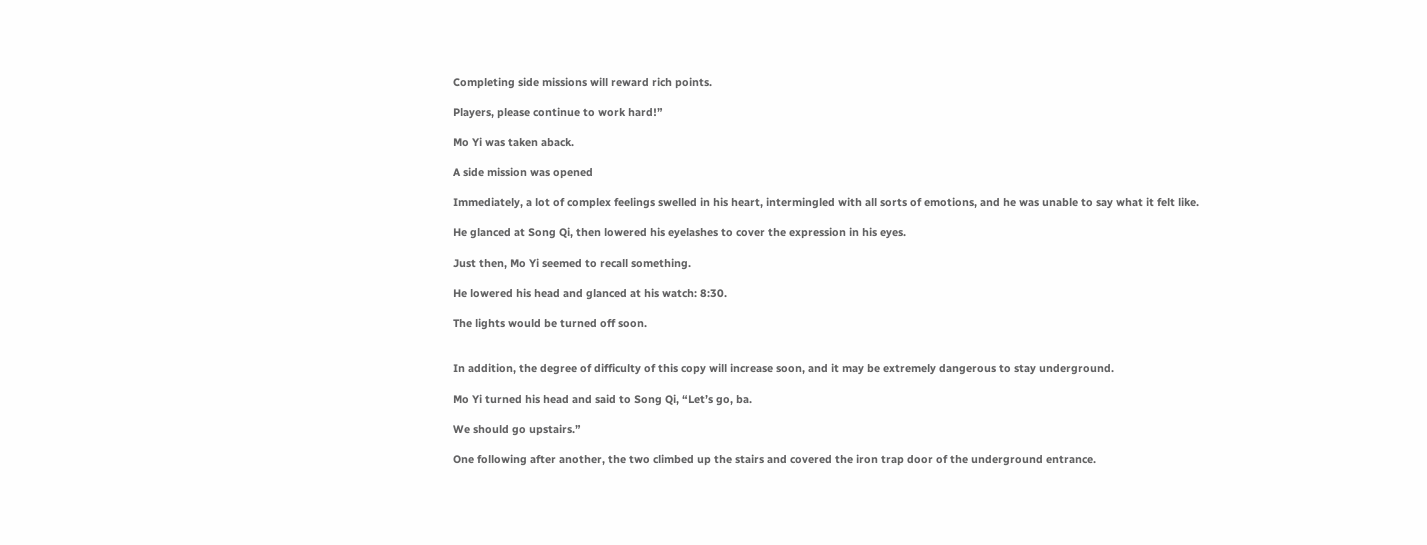Completing side missions will reward rich points.

Players, please continue to work hard!”

Mo Yi was taken aback.

A side mission was opened

Immediately, a lot of complex feelings swelled in his heart, intermingled with all sorts of emotions, and he was unable to say what it felt like.

He glanced at Song Qi, then lowered his eyelashes to cover the expression in his eyes.

Just then, Mo Yi seemed to recall something.

He lowered his head and glanced at his watch: 8:30.

The lights would be turned off soon.


In addition, the degree of difficulty of this copy will increase soon, and it may be extremely dangerous to stay underground.

Mo Yi turned his head and said to Song Qi, “Let’s go, ba.

We should go upstairs.”

One following after another, the two climbed up the stairs and covered the iron trap door of the underground entrance.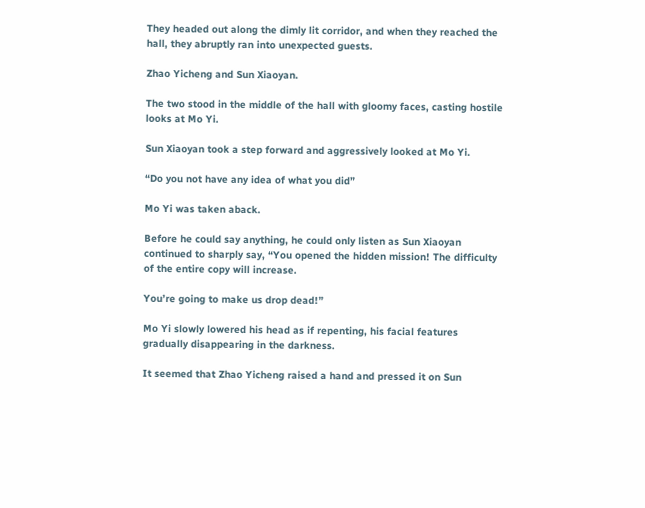They headed out along the dimly lit corridor, and when they reached the hall, they abruptly ran into unexpected guests.

Zhao Yicheng and Sun Xiaoyan.

The two stood in the middle of the hall with gloomy faces, casting hostile looks at Mo Yi.

Sun Xiaoyan took a step forward and aggressively looked at Mo Yi.

“Do you not have any idea of what you did”

Mo Yi was taken aback.

Before he could say anything, he could only listen as Sun Xiaoyan continued to sharply say, “You opened the hidden mission! The difficulty of the entire copy will increase.

You’re going to make us drop dead!”

Mo Yi slowly lowered his head as if repenting, his facial features gradually disappearing in the darkness.

It seemed that Zhao Yicheng raised a hand and pressed it on Sun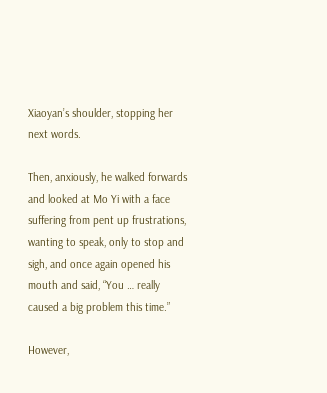Xiaoyan’s shoulder, stopping her next words.

Then, anxiously, he walked forwards and looked at Mo Yi with a face suffering from pent up frustrations, wanting to speak, only to stop and sigh, and once again opened his mouth and said, “You … really caused a big problem this time.”

However,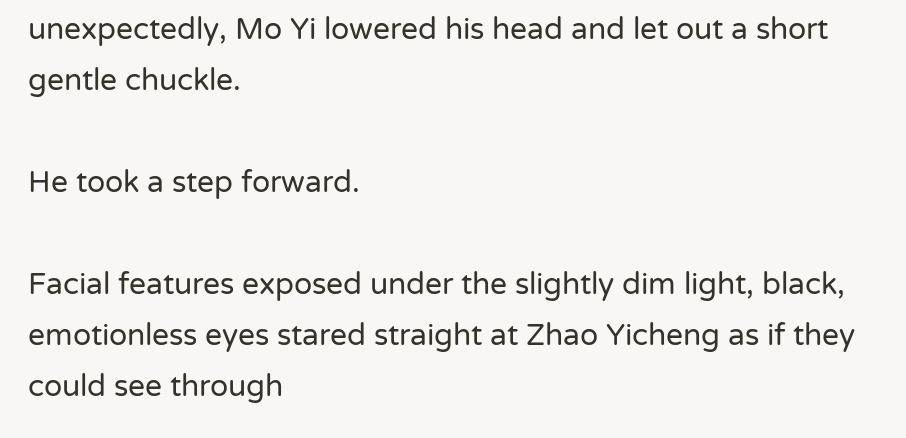unexpectedly, Mo Yi lowered his head and let out a short gentle chuckle.

He took a step forward.

Facial features exposed under the slightly dim light, black, emotionless eyes stared straight at Zhao Yicheng as if they could see through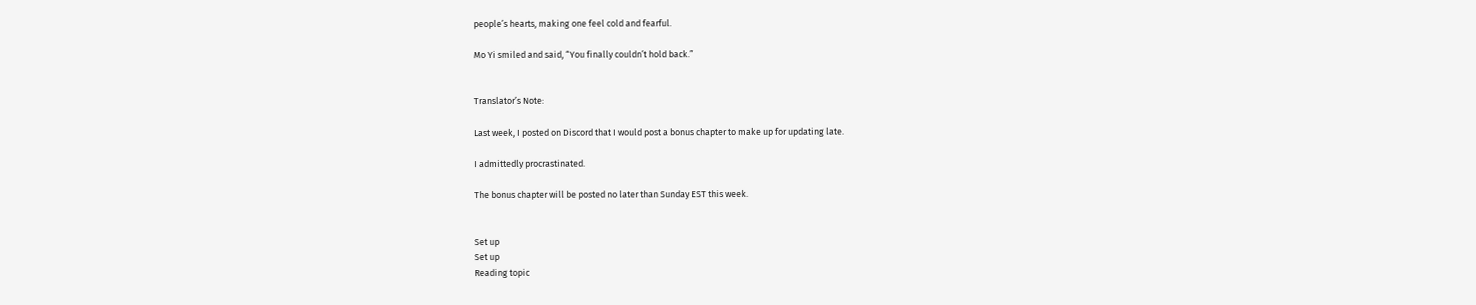people’s hearts, making one feel cold and fearful.

Mo Yi smiled and said, “You finally couldn’t hold back.”


Translator’s Note:

Last week, I posted on Discord that I would post a bonus chapter to make up for updating late.

I admittedly procrastinated.

The bonus chapter will be posted no later than Sunday EST this week.


Set up
Set up
Reading topic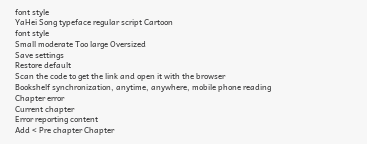font style
YaHei Song typeface regular script Cartoon
font style
Small moderate Too large Oversized
Save settings
Restore default
Scan the code to get the link and open it with the browser
Bookshelf synchronization, anytime, anywhere, mobile phone reading
Chapter error
Current chapter
Error reporting content
Add < Pre chapter Chapter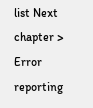list Next chapter > Error reporting